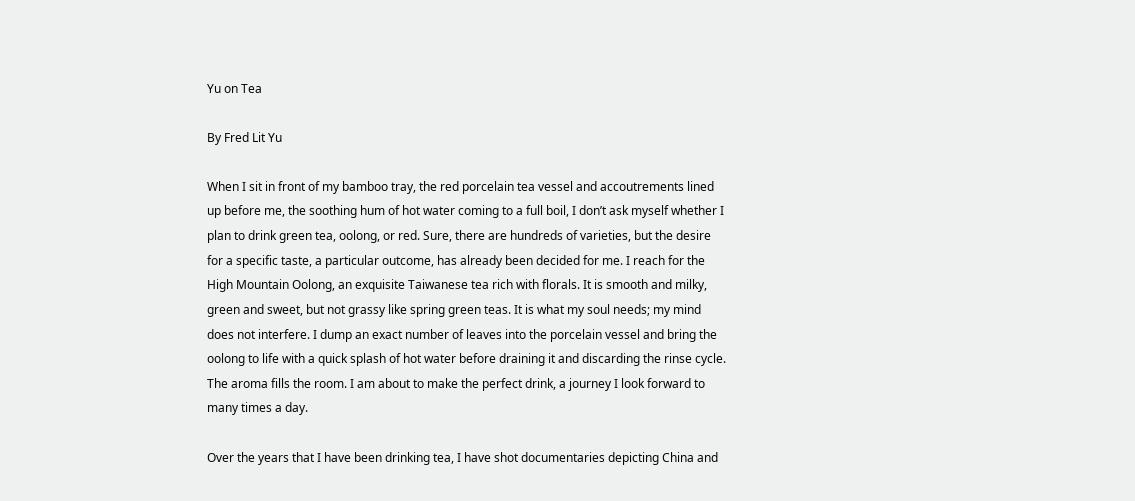Yu on Tea

By Fred Lit Yu

When I sit in front of my bamboo tray, the red porcelain tea vessel and accoutrements lined up before me, the soothing hum of hot water coming to a full boil, I don’t ask myself whether I plan to drink green tea, oolong, or red. Sure, there are hundreds of varieties, but the desire for a specific taste, a particular outcome, has already been decided for me. I reach for the High Mountain Oolong, an exquisite Taiwanese tea rich with florals. It is smooth and milky, green and sweet, but not grassy like spring green teas. It is what my soul needs; my mind does not interfere. I dump an exact number of leaves into the porcelain vessel and bring the oolong to life with a quick splash of hot water before draining it and discarding the rinse cycle. The aroma fills the room. I am about to make the perfect drink, a journey I look forward to many times a day.

Over the years that I have been drinking tea, I have shot documentaries depicting China and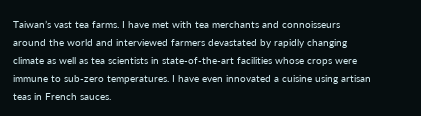Taiwan’s vast tea farms. I have met with tea merchants and connoisseurs around the world and interviewed farmers devastated by rapidly changing climate as well as tea scientists in state-of-the-art facilities whose crops were immune to sub-zero temperatures. I have even innovated a cuisine using artisan teas in French sauces.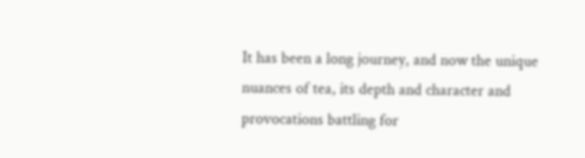It has been a long journey, and now the unique nuances of tea, its depth and character and provocations battling for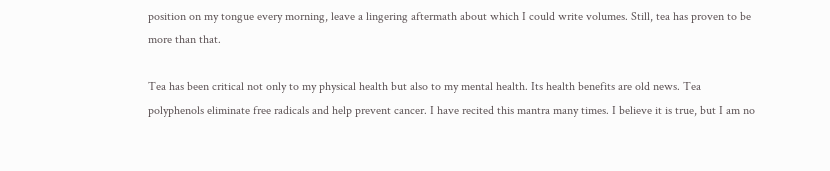position on my tongue every morning, leave a lingering aftermath about which I could write volumes. Still, tea has proven to be more than that.

Tea has been critical not only to my physical health but also to my mental health. Its health benefits are old news. Tea polyphenols eliminate free radicals and help prevent cancer. I have recited this mantra many times. I believe it is true, but I am no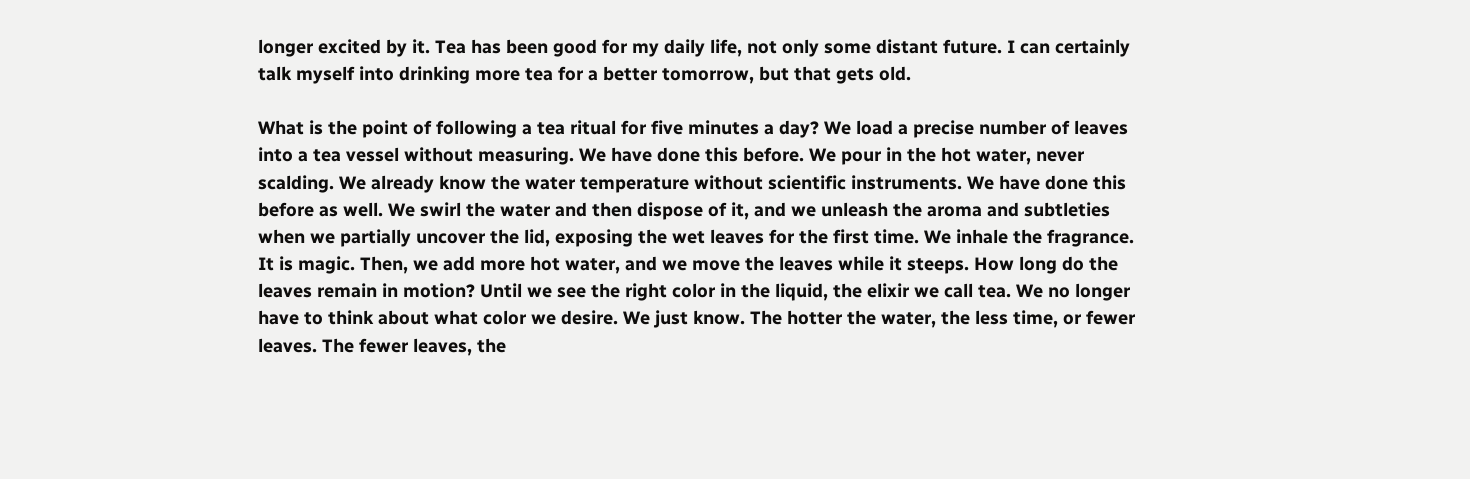longer excited by it. Tea has been good for my daily life, not only some distant future. I can certainly talk myself into drinking more tea for a better tomorrow, but that gets old.

What is the point of following a tea ritual for five minutes a day? We load a precise number of leaves into a tea vessel without measuring. We have done this before. We pour in the hot water, never scalding. We already know the water temperature without scientific instruments. We have done this before as well. We swirl the water and then dispose of it, and we unleash the aroma and subtleties when we partially uncover the lid, exposing the wet leaves for the first time. We inhale the fragrance. It is magic. Then, we add more hot water, and we move the leaves while it steeps. How long do the leaves remain in motion? Until we see the right color in the liquid, the elixir we call tea. We no longer have to think about what color we desire. We just know. The hotter the water, the less time, or fewer leaves. The fewer leaves, the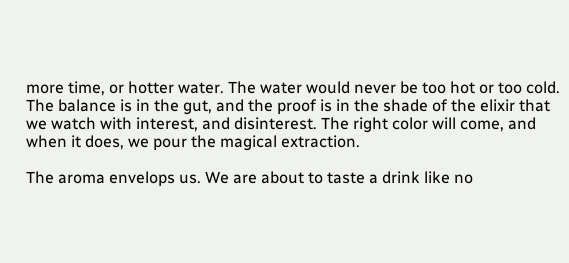more time, or hotter water. The water would never be too hot or too cold. The balance is in the gut, and the proof is in the shade of the elixir that we watch with interest, and disinterest. The right color will come, and when it does, we pour the magical extraction.

The aroma envelops us. We are about to taste a drink like no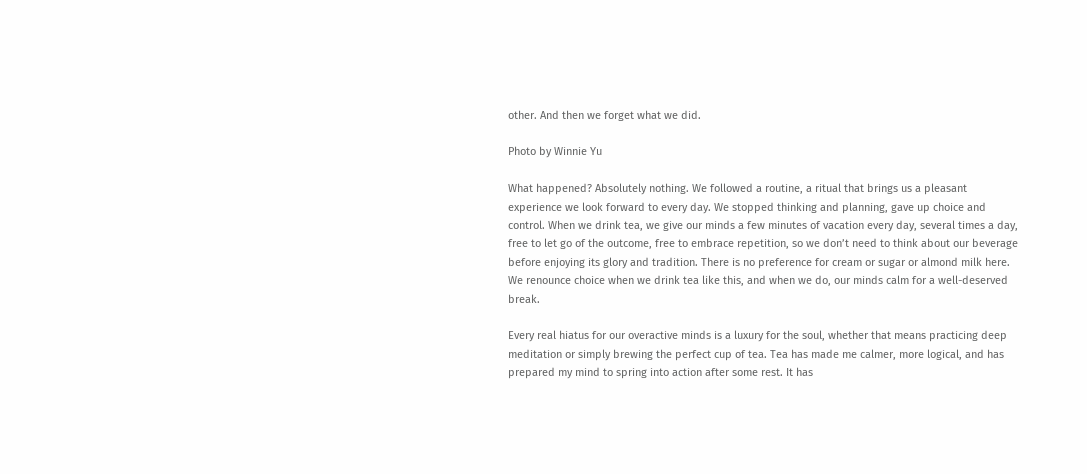other. And then we forget what we did.

Photo by Winnie Yu

What happened? Absolutely nothing. We followed a routine, a ritual that brings us a pleasant experience we look forward to every day. We stopped thinking and planning, gave up choice and control. When we drink tea, we give our minds a few minutes of vacation every day, several times a day, free to let go of the outcome, free to embrace repetition, so we don’t need to think about our beverage before enjoying its glory and tradition. There is no preference for cream or sugar or almond milk here. We renounce choice when we drink tea like this, and when we do, our minds calm for a well-deserved break.

Every real hiatus for our overactive minds is a luxury for the soul, whether that means practicing deep meditation or simply brewing the perfect cup of tea. Tea has made me calmer, more logical, and has prepared my mind to spring into action after some rest. It has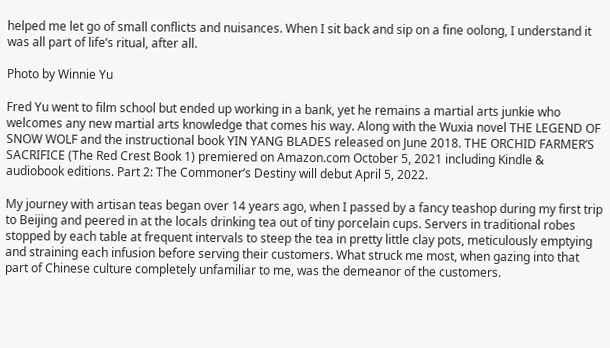helped me let go of small conflicts and nuisances. When I sit back and sip on a fine oolong, I understand it was all part of life’s ritual, after all.

Photo by Winnie Yu

Fred Yu went to film school but ended up working in a bank, yet he remains a martial arts junkie who welcomes any new martial arts knowledge that comes his way. Along with the Wuxia novel THE LEGEND OF SNOW WOLF and the instructional book YIN YANG BLADES released on June 2018. THE ORCHID FARMER’S SACRIFICE (The Red Crest Book 1) premiered on Amazon.com October 5, 2021 including Kindle & audiobook editions. Part 2: The Commoner’s Destiny will debut April 5, 2022.

My journey with artisan teas began over 14 years ago, when I passed by a fancy teashop during my first trip to Beijing and peered in at the locals drinking tea out of tiny porcelain cups. Servers in traditional robes stopped by each table at frequent intervals to steep the tea in pretty little clay pots, meticulously emptying and straining each infusion before serving their customers. What struck me most, when gazing into that part of Chinese culture completely unfamiliar to me, was the demeanor of the customers.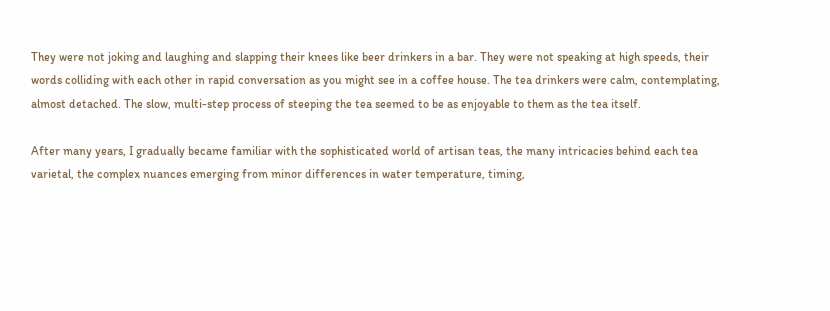They were not joking and laughing and slapping their knees like beer drinkers in a bar. They were not speaking at high speeds, their words colliding with each other in rapid conversation as you might see in a coffee house. The tea drinkers were calm, contemplating, almost detached. The slow, multi-step process of steeping the tea seemed to be as enjoyable to them as the tea itself.

After many years, I gradually became familiar with the sophisticated world of artisan teas, the many intricacies behind each tea varietal, the complex nuances emerging from minor differences in water temperature, timing,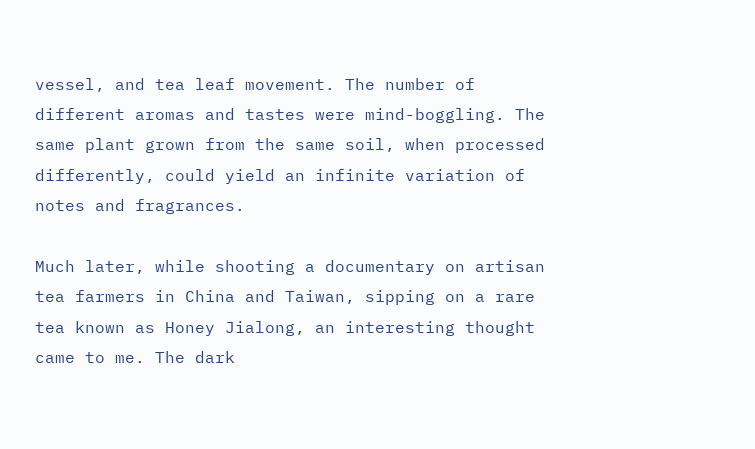vessel, and tea leaf movement. The number of different aromas and tastes were mind-boggling. The same plant grown from the same soil, when processed differently, could yield an infinite variation of notes and fragrances.

Much later, while shooting a documentary on artisan tea farmers in China and Taiwan, sipping on a rare tea known as Honey Jialong, an interesting thought came to me. The dark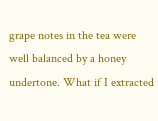grape notes in the tea were well balanced by a honey undertone. What if I extracted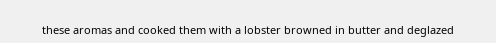these aromas and cooked them with a lobster browned in butter and deglazed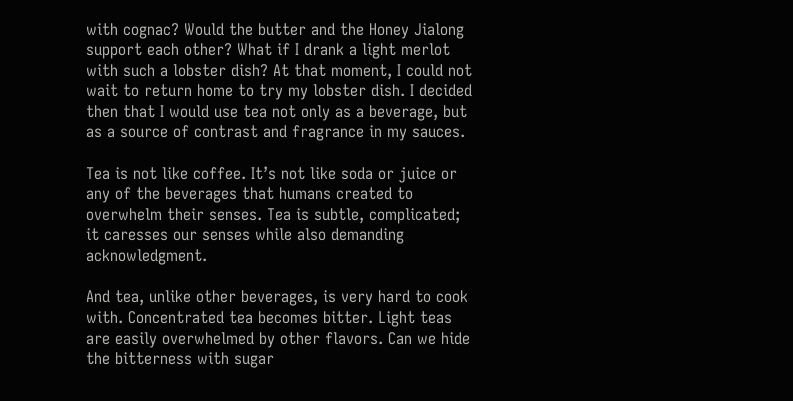with cognac? Would the butter and the Honey Jialong support each other? What if I drank a light merlot with such a lobster dish? At that moment, I could not wait to return home to try my lobster dish. I decided then that I would use tea not only as a beverage, but as a source of contrast and fragrance in my sauces.

Tea is not like coffee. It’s not like soda or juice or any of the beverages that humans created to overwhelm their senses. Tea is subtle, complicated; it caresses our senses while also demanding acknowledgment.

And tea, unlike other beverages, is very hard to cook with. Concentrated tea becomes bitter. Light teas are easily overwhelmed by other flavors. Can we hide the bitterness with sugar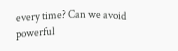every time? Can we avoid powerful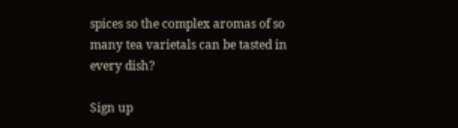spices so the complex aromas of so many tea varietals can be tasted in every dish?

Sign up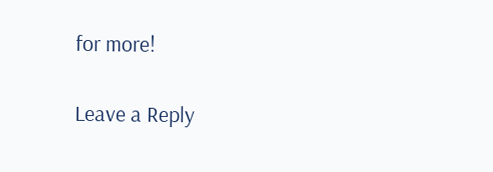for more!

Leave a Reply